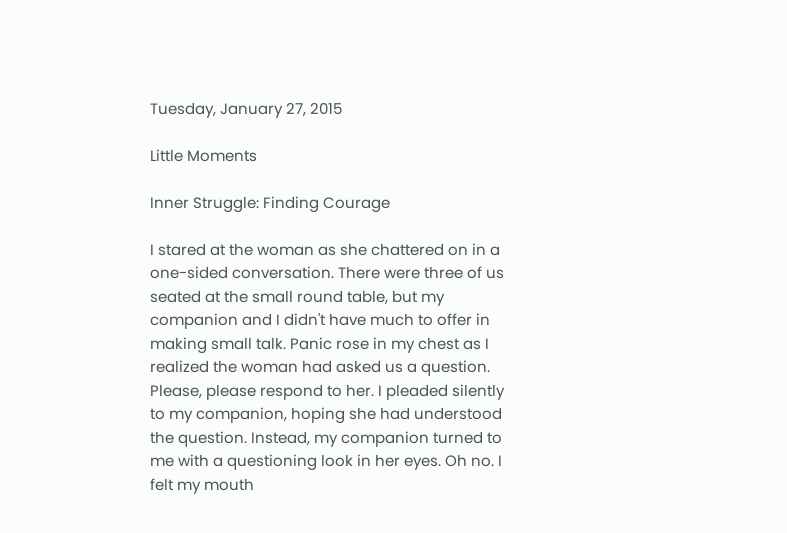Tuesday, January 27, 2015

Little Moments

Inner Struggle: Finding Courage

I stared at the woman as she chattered on in a one-sided conversation. There were three of us seated at the small round table, but my companion and I didn't have much to offer in making small talk. Panic rose in my chest as I realized the woman had asked us a question. Please, please respond to her. I pleaded silently to my companion, hoping she had understood the question. Instead, my companion turned to me with a questioning look in her eyes. Oh no. I felt my mouth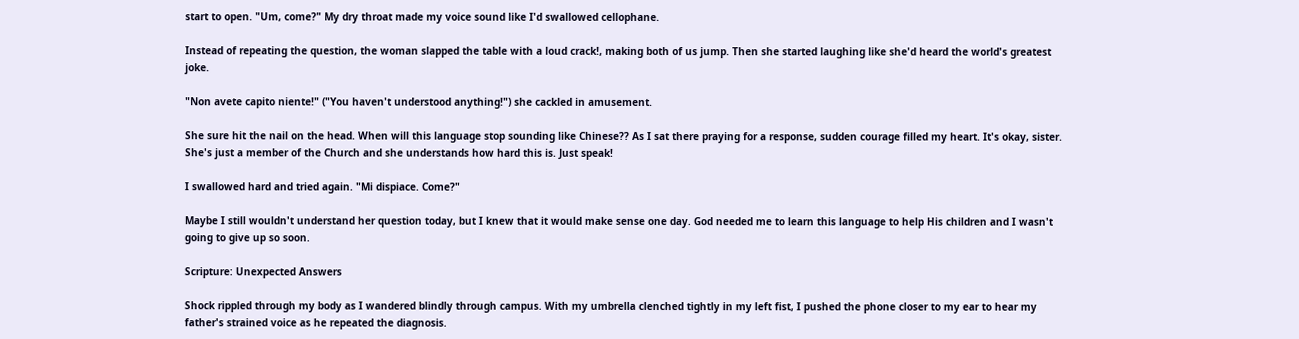start to open. "Um, come?" My dry throat made my voice sound like I'd swallowed cellophane.

Instead of repeating the question, the woman slapped the table with a loud crack!, making both of us jump. Then she started laughing like she'd heard the world's greatest joke.

"Non avete capito niente!" ("You haven't understood anything!") she cackled in amusement.

She sure hit the nail on the head. When will this language stop sounding like Chinese?? As I sat there praying for a response, sudden courage filled my heart. It's okay, sister. She's just a member of the Church and she understands how hard this is. Just speak!

I swallowed hard and tried again. "Mi dispiace. Come?"

Maybe I still wouldn't understand her question today, but I knew that it would make sense one day. God needed me to learn this language to help His children and I wasn't going to give up so soon.

Scripture: Unexpected Answers

Shock rippled through my body as I wandered blindly through campus. With my umbrella clenched tightly in my left fist, I pushed the phone closer to my ear to hear my father's strained voice as he repeated the diagnosis.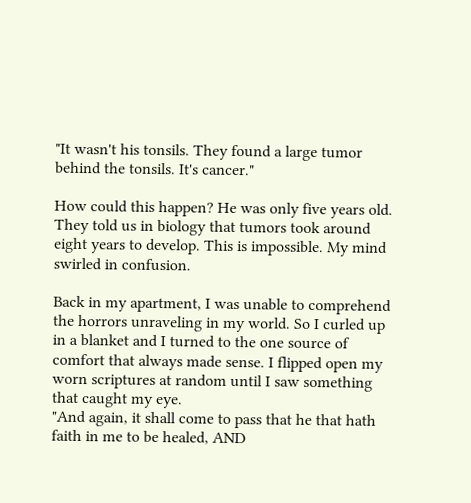"It wasn't his tonsils. They found a large tumor behind the tonsils. It's cancer."

How could this happen? He was only five years old. They told us in biology that tumors took around eight years to develop. This is impossible. My mind swirled in confusion.

Back in my apartment, I was unable to comprehend the horrors unraveling in my world. So I curled up in a blanket and I turned to the one source of comfort that always made sense. I flipped open my worn scriptures at random until I saw something that caught my eye.
"And again, it shall come to pass that he that hath faith in me to be healed, AND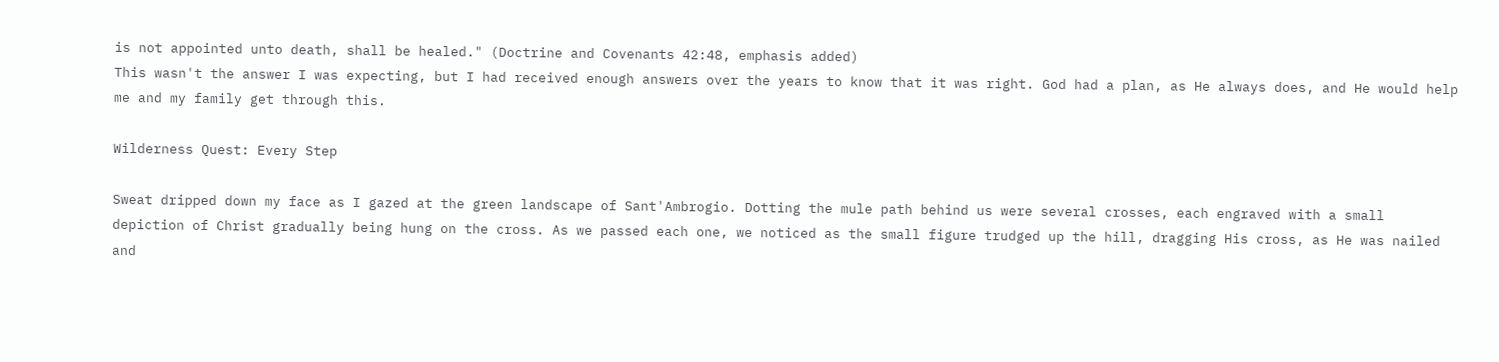is not appointed unto death, shall be healed." (Doctrine and Covenants 42:48, emphasis added)
This wasn't the answer I was expecting, but I had received enough answers over the years to know that it was right. God had a plan, as He always does, and He would help me and my family get through this.

Wilderness Quest: Every Step

Sweat dripped down my face as I gazed at the green landscape of Sant'Ambrogio. Dotting the mule path behind us were several crosses, each engraved with a small depiction of Christ gradually being hung on the cross. As we passed each one, we noticed as the small figure trudged up the hill, dragging His cross, as He was nailed and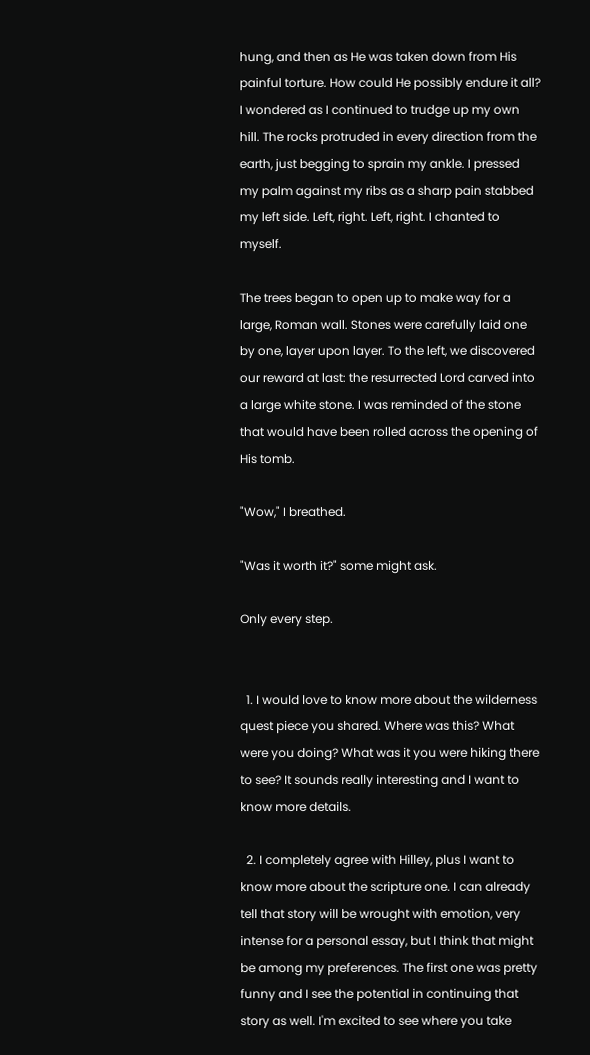hung, and then as He was taken down from His painful torture. How could He possibly endure it all? I wondered as I continued to trudge up my own hill. The rocks protruded in every direction from the earth, just begging to sprain my ankle. I pressed my palm against my ribs as a sharp pain stabbed my left side. Left, right. Left, right. I chanted to myself.

The trees began to open up to make way for a large, Roman wall. Stones were carefully laid one by one, layer upon layer. To the left, we discovered our reward at last: the resurrected Lord carved into a large white stone. I was reminded of the stone that would have been rolled across the opening of His tomb.

"Wow," I breathed.

"Was it worth it?" some might ask.

Only every step.


  1. I would love to know more about the wilderness quest piece you shared. Where was this? What were you doing? What was it you were hiking there to see? It sounds really interesting and I want to know more details.

  2. I completely agree with Hilley, plus I want to know more about the scripture one. I can already tell that story will be wrought with emotion, very intense for a personal essay, but I think that might be among my preferences. The first one was pretty funny and I see the potential in continuing that story as well. I'm excited to see where you take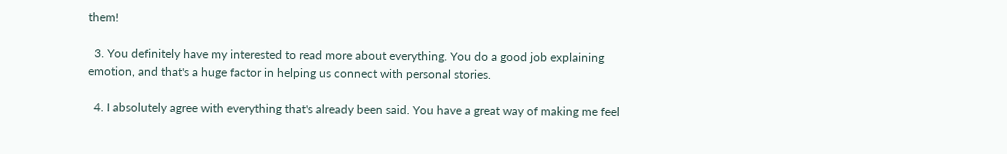them!

  3. You definitely have my interested to read more about everything. You do a good job explaining emotion, and that's a huge factor in helping us connect with personal stories.

  4. I absolutely agree with everything that's already been said. You have a great way of making me feel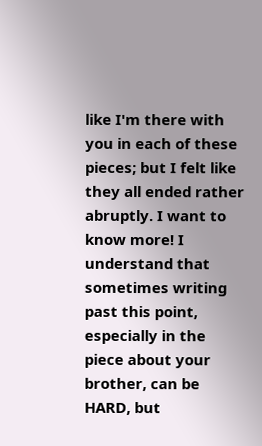like I'm there with you in each of these pieces; but I felt like they all ended rather abruptly. I want to know more! I understand that sometimes writing past this point, especially in the piece about your brother, can be HARD, but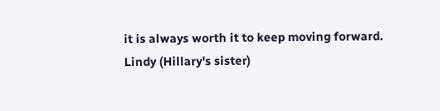it is always worth it to keep moving forward. Lindy (Hillary's sister)